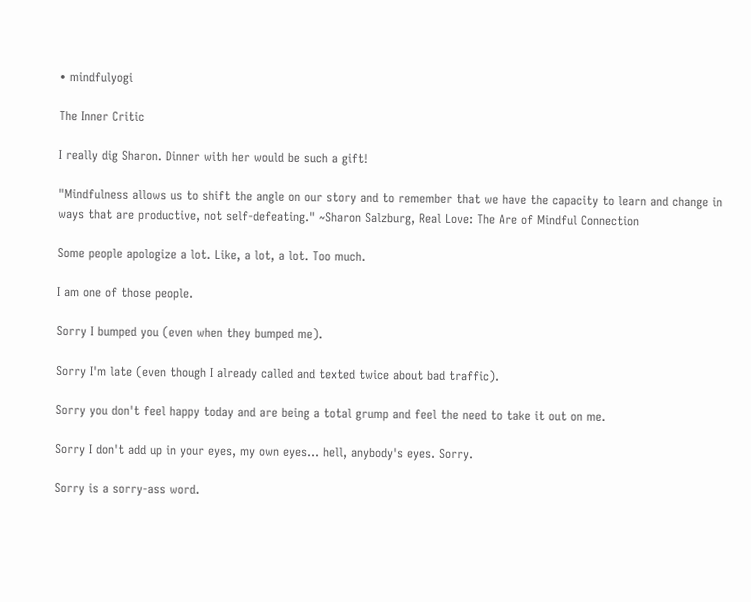• mindfulyogi

The Inner Critic

I really dig Sharon. Dinner with her would be such a gift!

"Mindfulness allows us to shift the angle on our story and to remember that we have the capacity to learn and change in ways that are productive, not self-defeating." ~Sharon Salzburg, Real Love: The Are of Mindful Connection

Some people apologize a lot. Like, a lot, a lot. Too much.

I am one of those people.

Sorry I bumped you (even when they bumped me).

Sorry I'm late (even though I already called and texted twice about bad traffic).

Sorry you don't feel happy today and are being a total grump and feel the need to take it out on me.

Sorry I don't add up in your eyes, my own eyes... hell, anybody's eyes. Sorry.

Sorry is a sorry-ass word.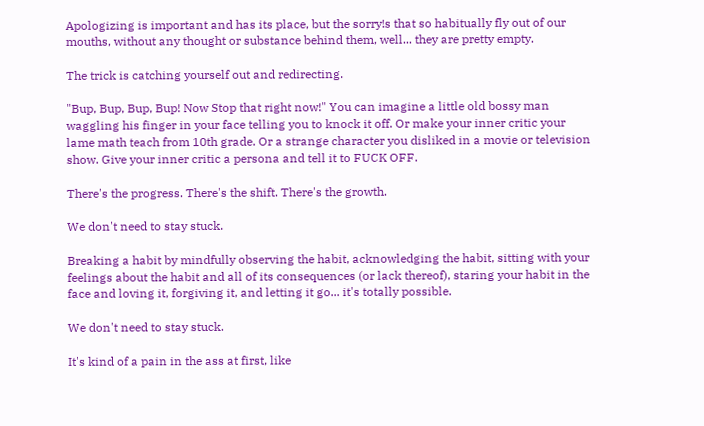Apologizing is important and has its place, but the sorry!s that so habitually fly out of our mouths, without any thought or substance behind them, well... they are pretty empty.

The trick is catching yourself out and redirecting.

"Bup, Bup, Bup, Bup! Now Stop that right now!" You can imagine a little old bossy man waggling his finger in your face telling you to knock it off. Or make your inner critic your lame math teach from 10th grade. Or a strange character you disliked in a movie or television show. Give your inner critic a persona and tell it to FUCK OFF.

There's the progress. There's the shift. There's the growth.

We don't need to stay stuck.

Breaking a habit by mindfully observing the habit, acknowledging the habit, sitting with your feelings about the habit and all of its consequences (or lack thereof), staring your habit in the face and loving it, forgiving it, and letting it go... it's totally possible.

We don't need to stay stuck.

It's kind of a pain in the ass at first, like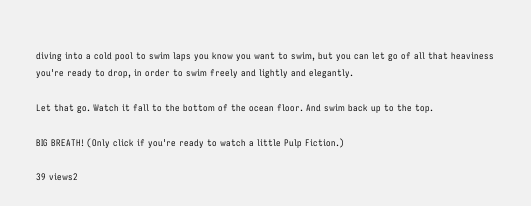diving into a cold pool to swim laps you know you want to swim, but you can let go of all that heaviness you're ready to drop, in order to swim freely and lightly and elegantly.

Let that go. Watch it fall to the bottom of the ocean floor. And swim back up to the top.

BIG BREATH! (Only click if you're ready to watch a little Pulp Fiction.)

39 views2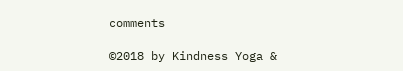comments

©2018 by Kindness Yoga &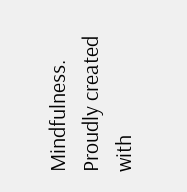Mindfulness. Proudly created with